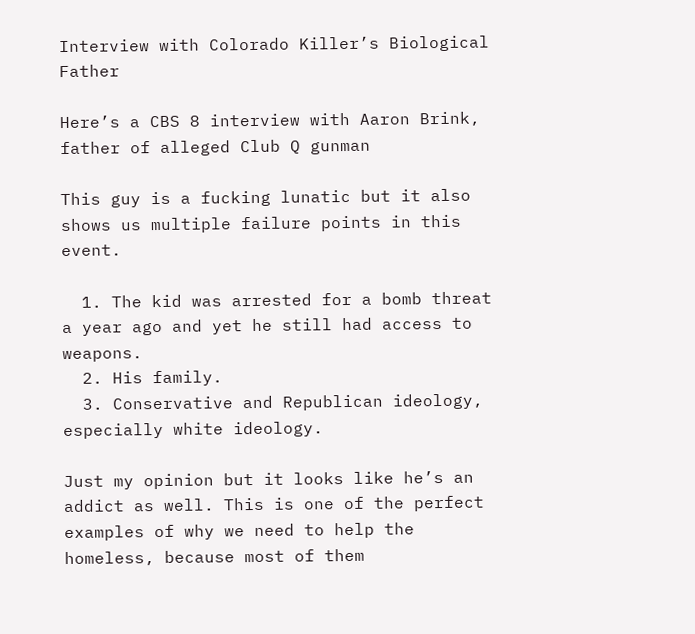Interview with Colorado Killer’s Biological Father

Here’s a CBS 8 interview with Aaron Brink, father of alleged Club Q gunman

This guy is a fucking lunatic but it also shows us multiple failure points in this event.

  1. The kid was arrested for a bomb threat a year ago and yet he still had access to weapons.
  2. His family.
  3. Conservative and Republican ideology, especially white ideology.

Just my opinion but it looks like he’s an addict as well. This is one of the perfect examples of why we need to help the homeless, because most of them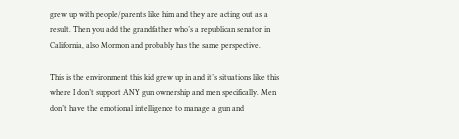grew up with people/parents like him and they are acting out as a result. Then you add the grandfather who’s a republican senator in California, also Mormon and probably has the same perspective.

This is the environment this kid grew up in and it’s situations like this where I don’t support ANY gun ownership and men specifically. Men don’t have the emotional intelligence to manage a gun and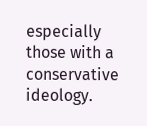especially those with a conservative ideology.